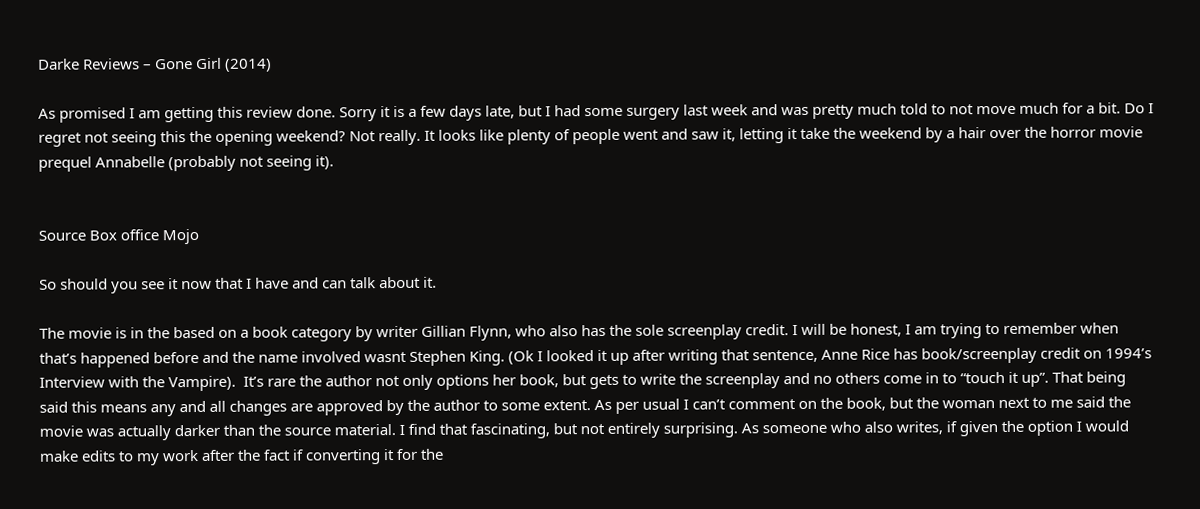Darke Reviews – Gone Girl (2014)

As promised I am getting this review done. Sorry it is a few days late, but I had some surgery last week and was pretty much told to not move much for a bit. Do I regret not seeing this the opening weekend? Not really. It looks like plenty of people went and saw it, letting it take the weekend by a hair over the horror movie prequel Annabelle (probably not seeing it).


Source Box office Mojo

So should you see it now that I have and can talk about it.

The movie is in the based on a book category by writer Gillian Flynn, who also has the sole screenplay credit. I will be honest, I am trying to remember when that’s happened before and the name involved wasnt Stephen King. (Ok I looked it up after writing that sentence, Anne Rice has book/screenplay credit on 1994’s Interview with the Vampire).  It’s rare the author not only options her book, but gets to write the screenplay and no others come in to “touch it up”. That being said this means any and all changes are approved by the author to some extent. As per usual I can’t comment on the book, but the woman next to me said the movie was actually darker than the source material. I find that fascinating, but not entirely surprising. As someone who also writes, if given the option I would make edits to my work after the fact if converting it for the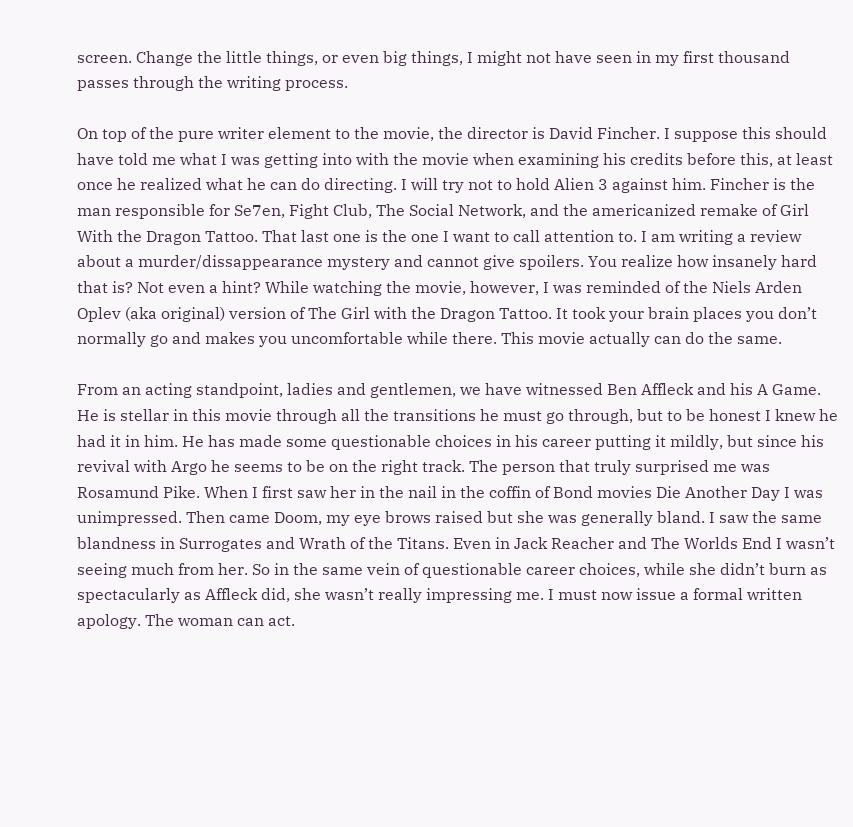screen. Change the little things, or even big things, I might not have seen in my first thousand passes through the writing process.

On top of the pure writer element to the movie, the director is David Fincher. I suppose this should have told me what I was getting into with the movie when examining his credits before this, at least once he realized what he can do directing. I will try not to hold Alien 3 against him. Fincher is the man responsible for Se7en, Fight Club, The Social Network, and the americanized remake of Girl With the Dragon Tattoo. That last one is the one I want to call attention to. I am writing a review about a murder/dissappearance mystery and cannot give spoilers. You realize how insanely hard that is? Not even a hint? While watching the movie, however, I was reminded of the Niels Arden Oplev (aka original) version of The Girl with the Dragon Tattoo. It took your brain places you don’t normally go and makes you uncomfortable while there. This movie actually can do the same.

From an acting standpoint, ladies and gentlemen, we have witnessed Ben Affleck and his A Game. He is stellar in this movie through all the transitions he must go through, but to be honest I knew he had it in him. He has made some questionable choices in his career putting it mildly, but since his revival with Argo he seems to be on the right track. The person that truly surprised me was Rosamund Pike. When I first saw her in the nail in the coffin of Bond movies Die Another Day I was unimpressed. Then came Doom, my eye brows raised but she was generally bland. I saw the same blandness in Surrogates and Wrath of the Titans. Even in Jack Reacher and The Worlds End I wasn’t seeing much from her. So in the same vein of questionable career choices, while she didn’t burn as spectacularly as Affleck did, she wasn’t really impressing me. I must now issue a formal written apology. The woman can act.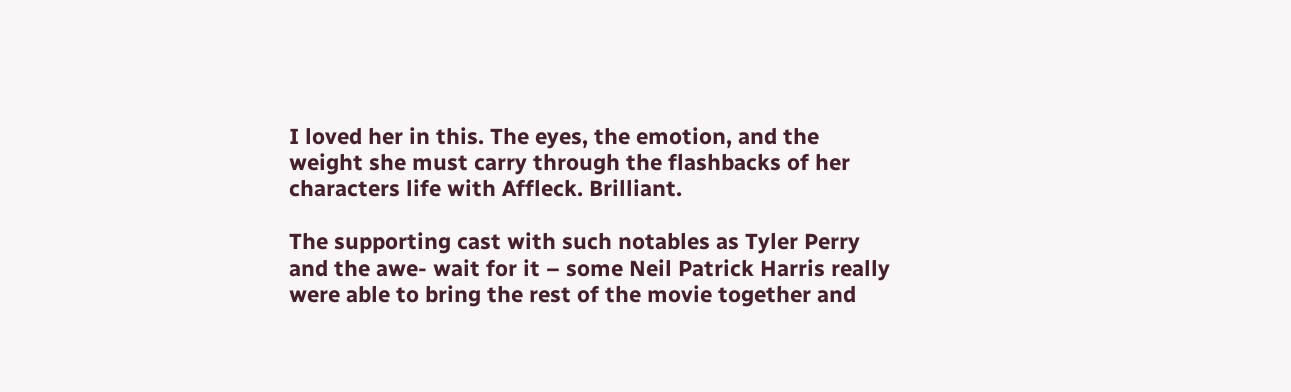I loved her in this. The eyes, the emotion, and the weight she must carry through the flashbacks of her characters life with Affleck. Brilliant.

The supporting cast with such notables as Tyler Perry and the awe- wait for it – some Neil Patrick Harris really were able to bring the rest of the movie together and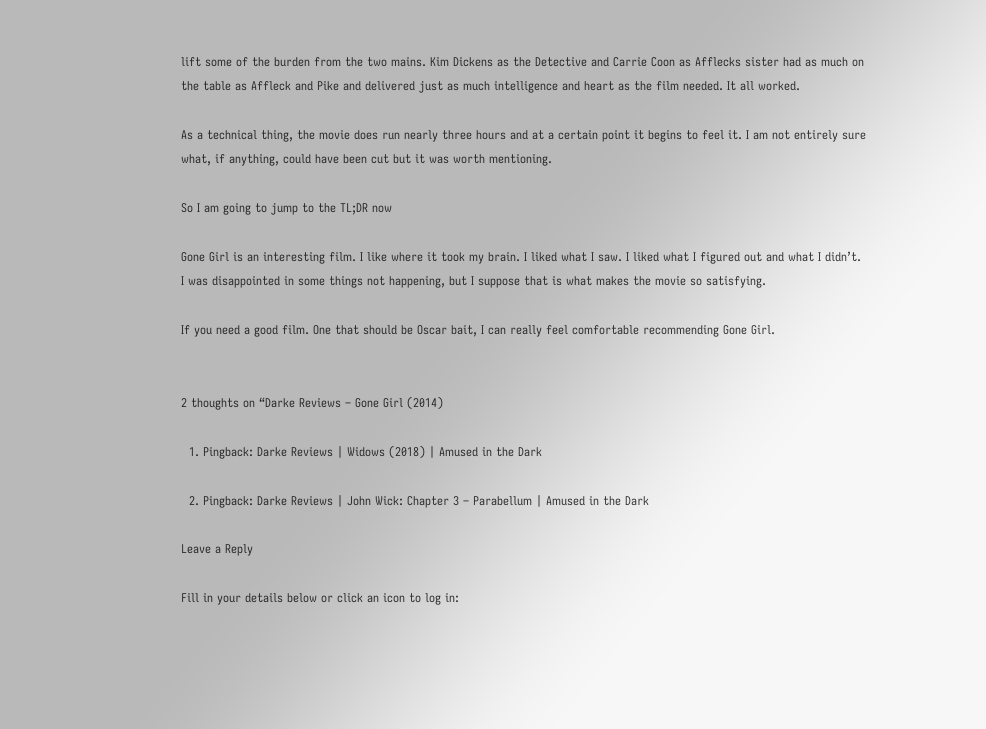lift some of the burden from the two mains. Kim Dickens as the Detective and Carrie Coon as Afflecks sister had as much on the table as Affleck and Pike and delivered just as much intelligence and heart as the film needed. It all worked.

As a technical thing, the movie does run nearly three hours and at a certain point it begins to feel it. I am not entirely sure what, if anything, could have been cut but it was worth mentioning.

So I am going to jump to the TL;DR now

Gone Girl is an interesting film. I like where it took my brain. I liked what I saw. I liked what I figured out and what I didn’t. I was disappointed in some things not happening, but I suppose that is what makes the movie so satisfying.

If you need a good film. One that should be Oscar bait, I can really feel comfortable recommending Gone Girl.


2 thoughts on “Darke Reviews – Gone Girl (2014)

  1. Pingback: Darke Reviews | Widows (2018) | Amused in the Dark

  2. Pingback: Darke Reviews | John Wick: Chapter 3 – Parabellum | Amused in the Dark

Leave a Reply

Fill in your details below or click an icon to log in: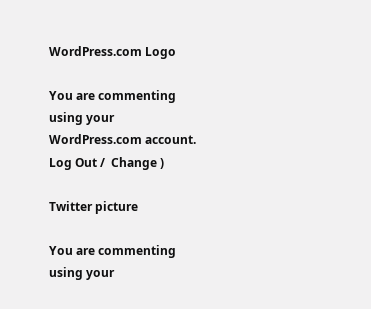WordPress.com Logo

You are commenting using your WordPress.com account. Log Out /  Change )

Twitter picture

You are commenting using your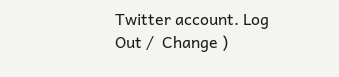Twitter account. Log Out /  Change )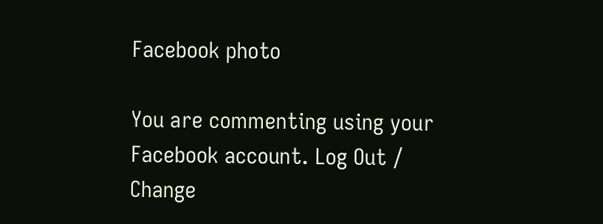Facebook photo

You are commenting using your Facebook account. Log Out /  Change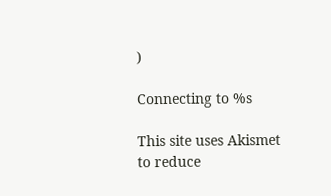)

Connecting to %s

This site uses Akismet to reduce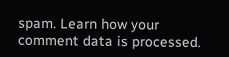spam. Learn how your comment data is processed.